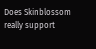Does Skinblossom really support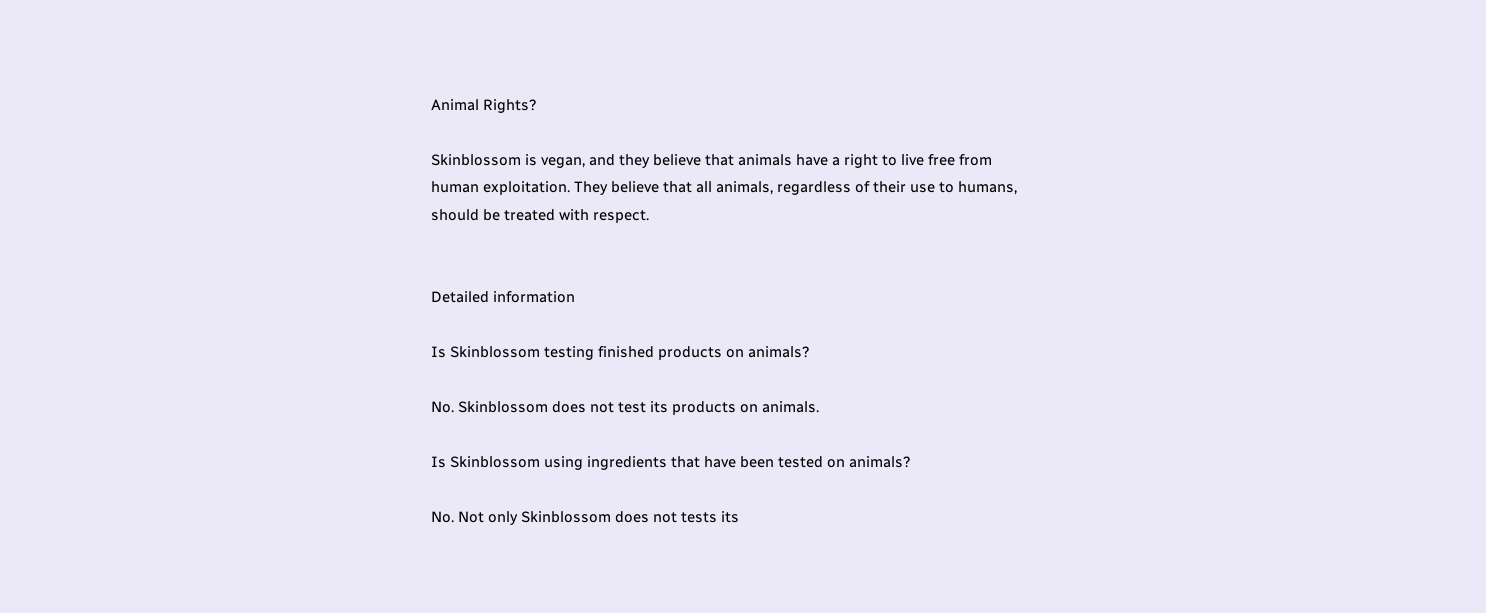Animal Rights?

Skinblossom is vegan, and they believe that animals have a right to live free from human exploitation. They believe that all animals, regardless of their use to humans, should be treated with respect.


Detailed information

Is Skinblossom testing finished products on animals?

No. Skinblossom does not test its products on animals.

Is Skinblossom using ingredients that have been tested on animals?

No. Not only Skinblossom does not tests its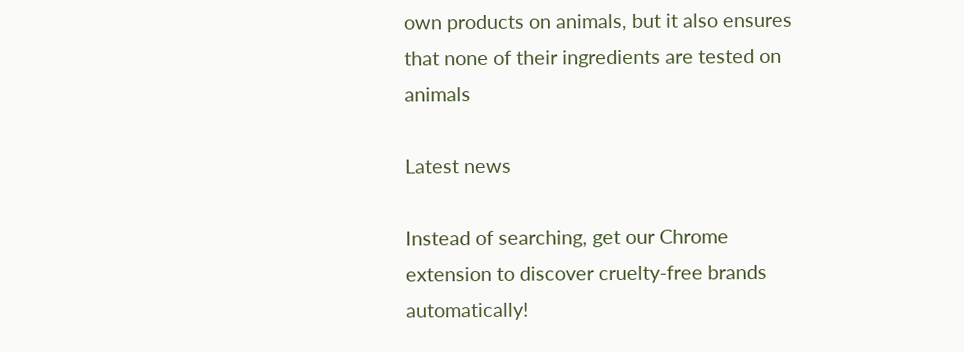own products on animals, but it also ensures that none of their ingredients are tested on animals

Latest news

Instead of searching, get our Chrome extension to discover cruelty-free brands automatically!